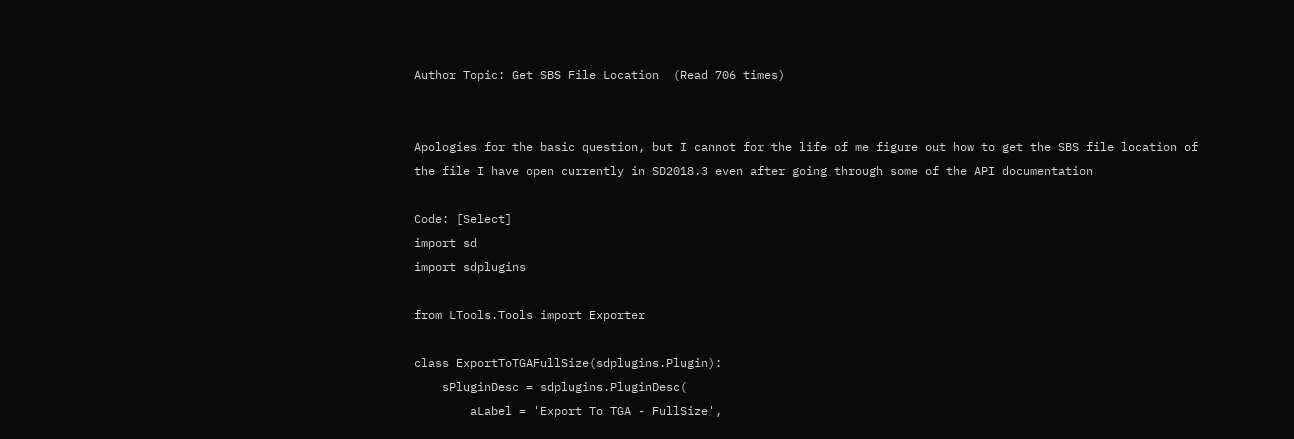Author Topic: Get SBS File Location  (Read 706 times)


Apologies for the basic question, but I cannot for the life of me figure out how to get the SBS file location of the file I have open currently in SD2018.3 even after going through some of the API documentation

Code: [Select]
import sd
import sdplugins

from LTools.Tools import Exporter

class ExportToTGAFullSize(sdplugins.Plugin):
    sPluginDesc = sdplugins.PluginDesc(
        aLabel = 'Export To TGA - FullSize',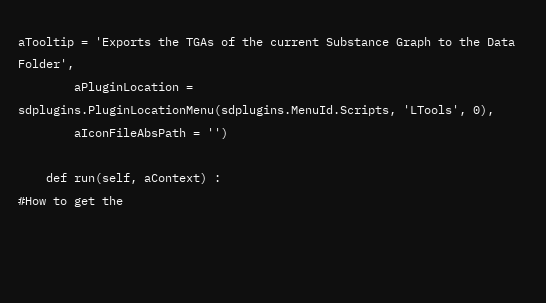aTooltip = 'Exports the TGAs of the current Substance Graph to the Data Folder',
        aPluginLocation = sdplugins.PluginLocationMenu(sdplugins.MenuId.Scripts, 'LTools', 0),
        aIconFileAbsPath = '')

    def run(self, aContext) :
#How to get the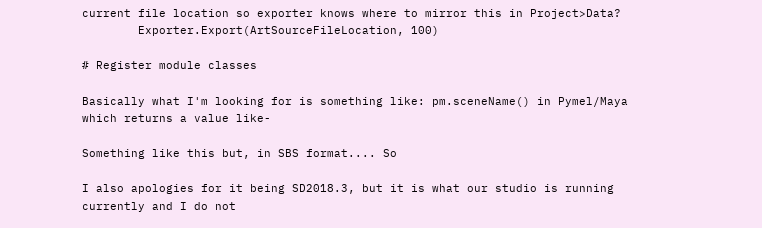current file location so exporter knows where to mirror this in Project>Data?
        Exporter.Export(ArtSourceFileLocation, 100)

# Register module classes

Basically what I'm looking for is something like: pm.sceneName() in Pymel/Maya which returns a value like-

Something like this but, in SBS format.... So

I also apologies for it being SD2018.3, but it is what our studio is running currently and I do not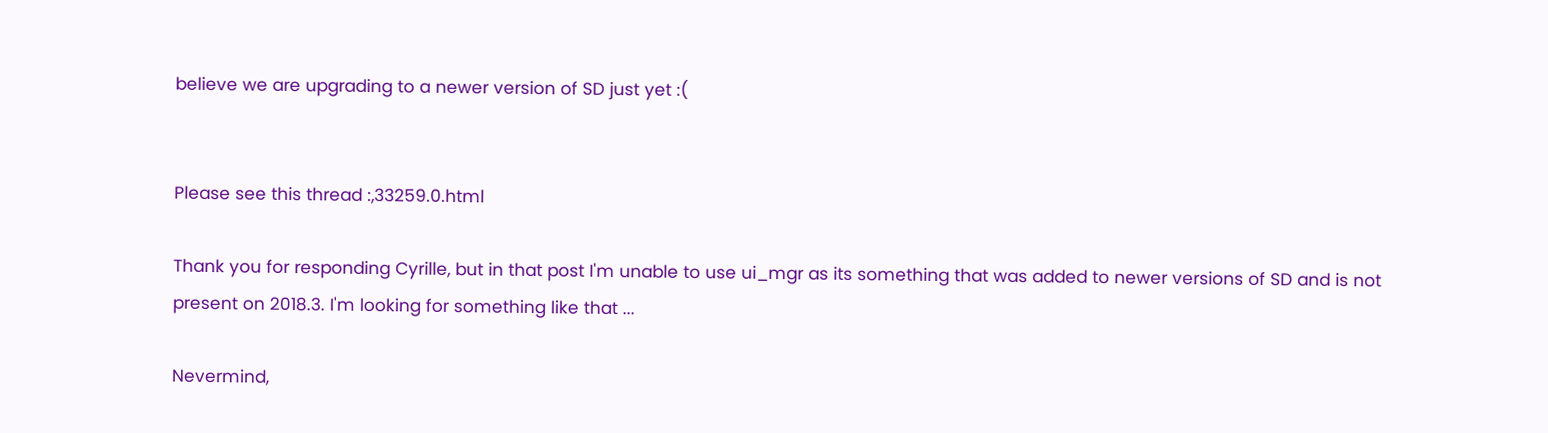believe we are upgrading to a newer version of SD just yet :(


Please see this thread :,33259.0.html

Thank you for responding Cyrille, but in that post I'm unable to use ui_mgr as its something that was added to newer versions of SD and is not present on 2018.3. I'm looking for something like that ...

Nevermind,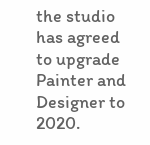the studio has agreed to upgrade Painter and Designer to 2020.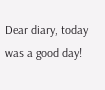Dear diary, today was a good day!